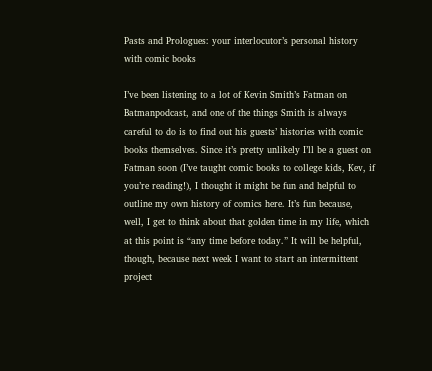Pasts and Prologues: your interlocutor’s personal history with comic books

I’ve been listening to a lot of Kevin Smith’s Fatman on Batmanpodcast, and one of the things Smith is always careful to do is to find out his guests’ histories with comic books themselves. Since it’s pretty unlikely I’ll be a guest on Fatman soon (I’ve taught comic books to college kids, Kev, if you’re reading!), I thought it might be fun and helpful to outline my own history of comics here. It’s fun because, well, I get to think about that golden time in my life, which at this point is “any time before today.” It will be helpful, though, because next week I want to start an intermittent project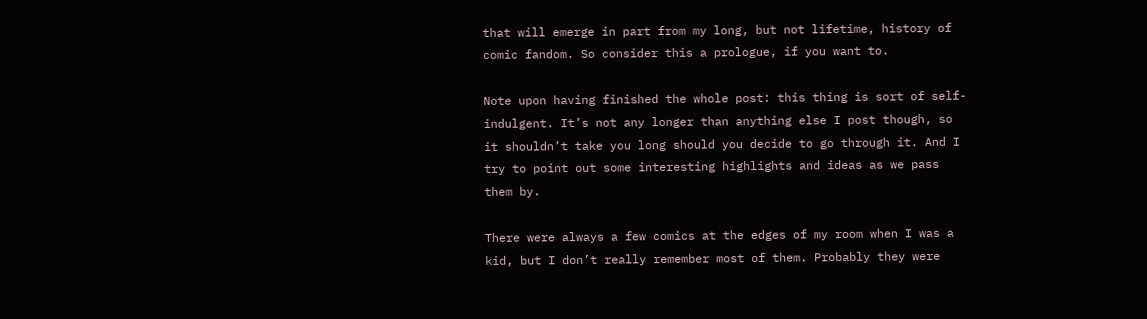that will emerge in part from my long, but not lifetime, history of comic fandom. So consider this a prologue, if you want to.

Note upon having finished the whole post: this thing is sort of self-indulgent. It’s not any longer than anything else I post though, so it shouldn’t take you long should you decide to go through it. And I try to point out some interesting highlights and ideas as we pass them by.

There were always a few comics at the edges of my room when I was a kid, but I don’t really remember most of them. Probably they were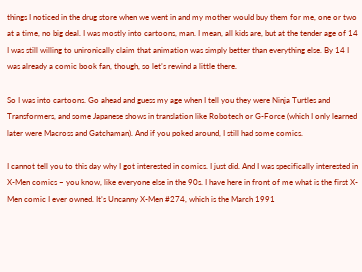things I noticed in the drug store when we went in and my mother would buy them for me, one or two at a time, no big deal. I was mostly into cartoons, man. I mean, all kids are, but at the tender age of 14 I was still willing to unironically claim that animation was simply better than everything else. By 14 I was already a comic book fan, though, so let’s rewind a little there.

So I was into cartoons. Go ahead and guess my age when I tell you they were Ninja Turtles and Transformers, and some Japanese shows in translation like Robotech or G-Force (which I only learned later were Macross and Gatchaman). And if you poked around, I still had some comics.

I cannot tell you to this day why I got interested in comics. I just did. And I was specifically interested in X-Men comics – you know, like everyone else in the 90s. I have here in front of me what is the first X-Men comic I ever owned. It’s Uncanny X-Men #274, which is the March 1991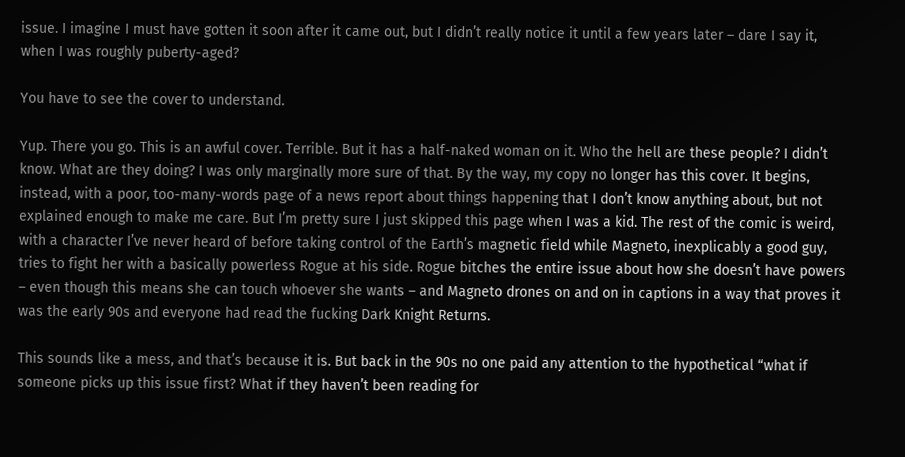issue. I imagine I must have gotten it soon after it came out, but I didn’t really notice it until a few years later – dare I say it, when I was roughly puberty-aged?

You have to see the cover to understand.

Yup. There you go. This is an awful cover. Terrible. But it has a half-naked woman on it. Who the hell are these people? I didn’t know. What are they doing? I was only marginally more sure of that. By the way, my copy no longer has this cover. It begins, instead, with a poor, too-many-words page of a news report about things happening that I don’t know anything about, but not explained enough to make me care. But I’m pretty sure I just skipped this page when I was a kid. The rest of the comic is weird, with a character I’ve never heard of before taking control of the Earth’s magnetic field while Magneto, inexplicably a good guy, tries to fight her with a basically powerless Rogue at his side. Rogue bitches the entire issue about how she doesn’t have powers – even though this means she can touch whoever she wants – and Magneto drones on and on in captions in a way that proves it was the early 90s and everyone had read the fucking Dark Knight Returns.

This sounds like a mess, and that’s because it is. But back in the 90s no one paid any attention to the hypothetical “what if someone picks up this issue first? What if they haven’t been reading for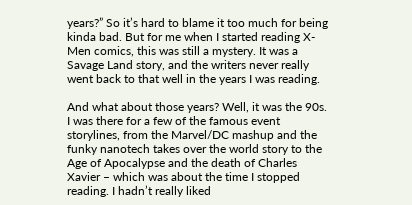years?” So it’s hard to blame it too much for being kinda bad. But for me when I started reading X-Men comics, this was still a mystery. It was a Savage Land story, and the writers never really went back to that well in the years I was reading.

And what about those years? Well, it was the 90s. I was there for a few of the famous event storylines, from the Marvel/DC mashup and the funky nanotech takes over the world story to the Age of Apocalypse and the death of Charles Xavier – which was about the time I stopped reading. I hadn’t really liked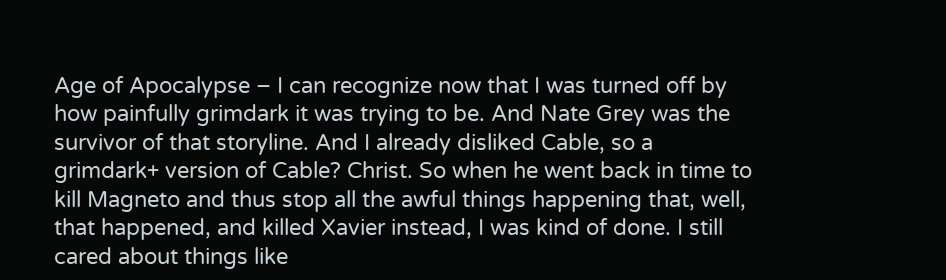Age of Apocalypse – I can recognize now that I was turned off by how painfully grimdark it was trying to be. And Nate Grey was the survivor of that storyline. And I already disliked Cable, so a grimdark+ version of Cable? Christ. So when he went back in time to kill Magneto and thus stop all the awful things happening that, well, that happened, and killed Xavier instead, I was kind of done. I still cared about things like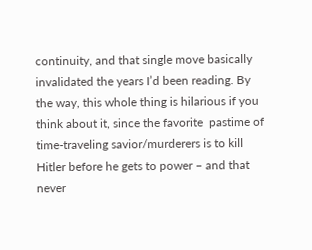continuity, and that single move basically invalidated the years I’d been reading. By the way, this whole thing is hilarious if you think about it, since the favorite  pastime of time-traveling savior/murderers is to kill Hitler before he gets to power – and that never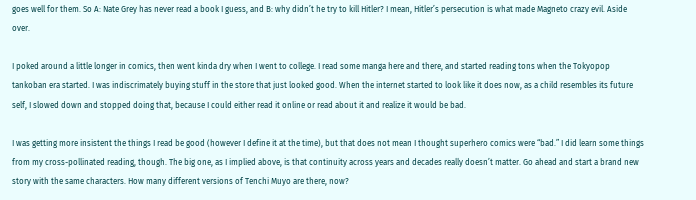goes well for them. So A: Nate Grey has never read a book I guess, and B: why didn’t he try to kill Hitler? I mean, Hitler’s persecution is what made Magneto crazy evil. Aside over.

I poked around a little longer in comics, then went kinda dry when I went to college. I read some manga here and there, and started reading tons when the Tokyopop tankoban era started. I was indiscrimately buying stuff in the store that just looked good. When the internet started to look like it does now, as a child resembles its future self, I slowed down and stopped doing that, because I could either read it online or read about it and realize it would be bad.

I was getting more insistent the things I read be good (however I define it at the time), but that does not mean I thought superhero comics were “bad.” I did learn some things from my cross-pollinated reading, though. The big one, as I implied above, is that continuity across years and decades really doesn’t matter. Go ahead and start a brand new story with the same characters. How many different versions of Tenchi Muyo are there, now?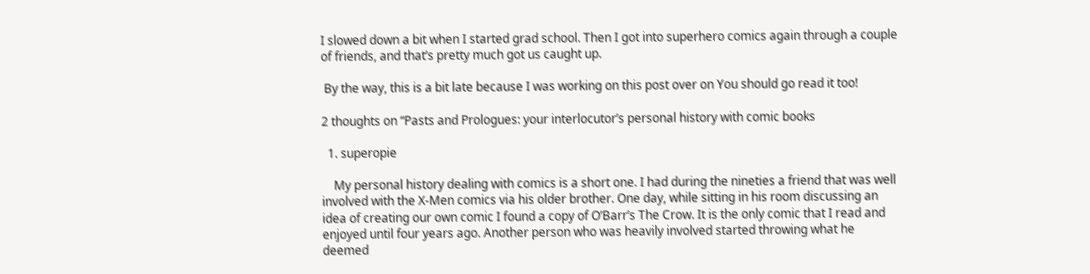I slowed down a bit when I started grad school. Then I got into superhero comics again through a couple of friends, and that’s pretty much got us caught up.

 By the way, this is a bit late because I was working on this post over on You should go read it too!

2 thoughts on “Pasts and Prologues: your interlocutor’s personal history with comic books

  1. superopie

    My personal history dealing with comics is a short one. I had during the nineties a friend that was well involved with the X-Men comics via his older brother. One day, while sitting in his room discussing an idea of creating our own comic I found a copy of O’Barr’s The Crow. It is the only comic that I read and enjoyed until four years ago. Another person who was heavily involved started throwing what he deemed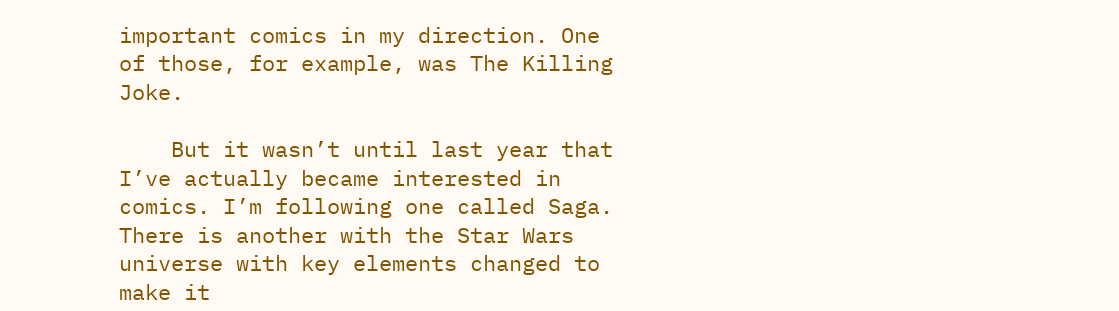important comics in my direction. One of those, for example, was The Killing Joke.

    But it wasn’t until last year that I’ve actually became interested in comics. I’m following one called Saga. There is another with the Star Wars universe with key elements changed to make it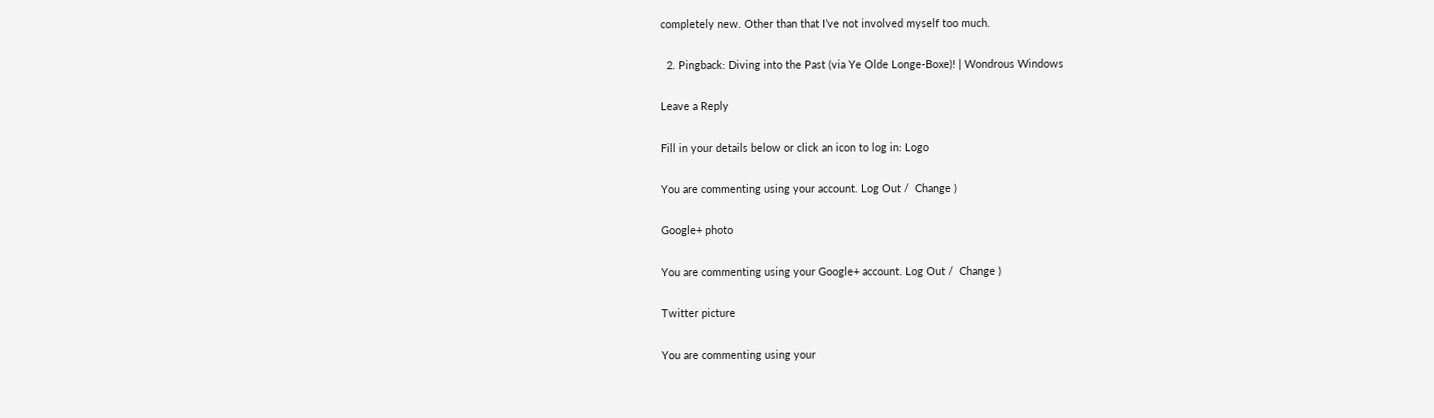completely new. Other than that I’ve not involved myself too much.

  2. Pingback: Diving into the Past (via Ye Olde Longe-Boxe)! | Wondrous Windows

Leave a Reply

Fill in your details below or click an icon to log in: Logo

You are commenting using your account. Log Out /  Change )

Google+ photo

You are commenting using your Google+ account. Log Out /  Change )

Twitter picture

You are commenting using your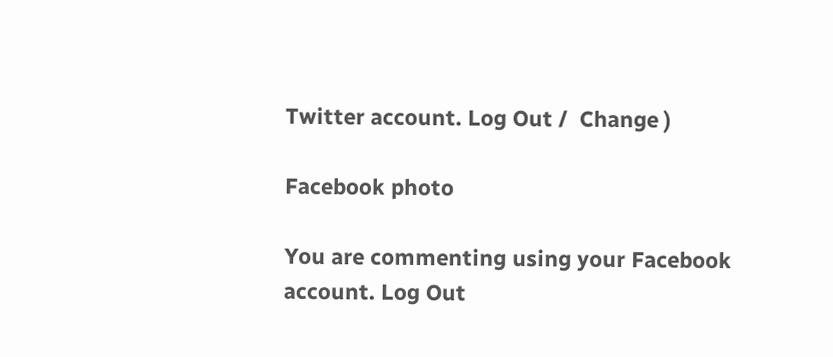Twitter account. Log Out /  Change )

Facebook photo

You are commenting using your Facebook account. Log Out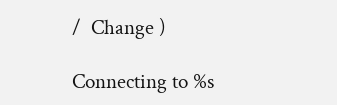/  Change )

Connecting to %s